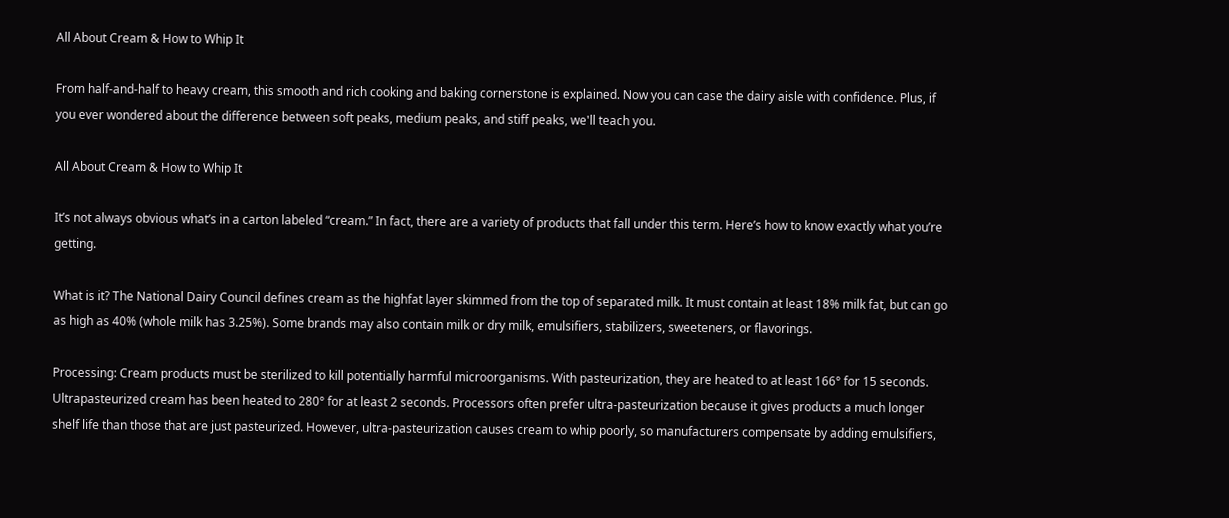All About Cream & How to Whip It

From half-and-half to heavy cream, this smooth and rich cooking and baking cornerstone is explained. Now you can case the dairy aisle with confidence. Plus, if you ever wondered about the difference between soft peaks, medium peaks, and stiff peaks, we'll teach you.

All About Cream & How to Whip It

It’s not always obvious what’s in a carton labeled “cream.” In fact, there are a variety of products that fall under this term. Here’s how to know exactly what you’re getting.

What is it? The National Dairy Council defines cream as the highfat layer skimmed from the top of separated milk. It must contain at least 18% milk fat, but can go as high as 40% (whole milk has 3.25%). Some brands may also contain milk or dry milk, emulsifiers, stabilizers, sweeteners, or flavorings.

Processing: Cream products must be sterilized to kill potentially harmful microorganisms. With pasteurization, they are heated to at least 166° for 15 seconds. Ultrapasteurized cream has been heated to 280° for at least 2 seconds. Processors often prefer ultra-pasteurization because it gives products a much longer shelf life than those that are just pasteurized. However, ultra-pasteurization causes cream to whip poorly, so manufacturers compensate by adding emulsifiers,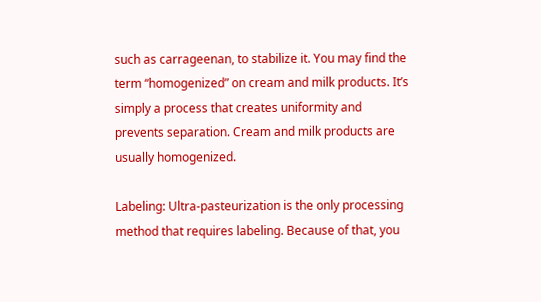such as carrageenan, to stabilize it. You may find the term “homogenized” on cream and milk products. It’s simply a process that creates uniformity and prevents separation. Cream and milk products are usually homogenized.

Labeling: Ultra-pasteurization is the only processing method that requires labeling. Because of that, you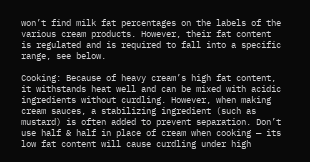won’t find milk fat percentages on the labels of the various cream products. However, their fat content is regulated and is required to fall into a specific range, see below.

Cooking: Because of heavy cream’s high fat content, it withstands heat well and can be mixed with acidic ingredients without curdling. However, when making cream sauces, a stabilizing ingredient (such as mustard) is often added to prevent separation. Don’t use half & half in place of cream when cooking — its low fat content will cause curdling under high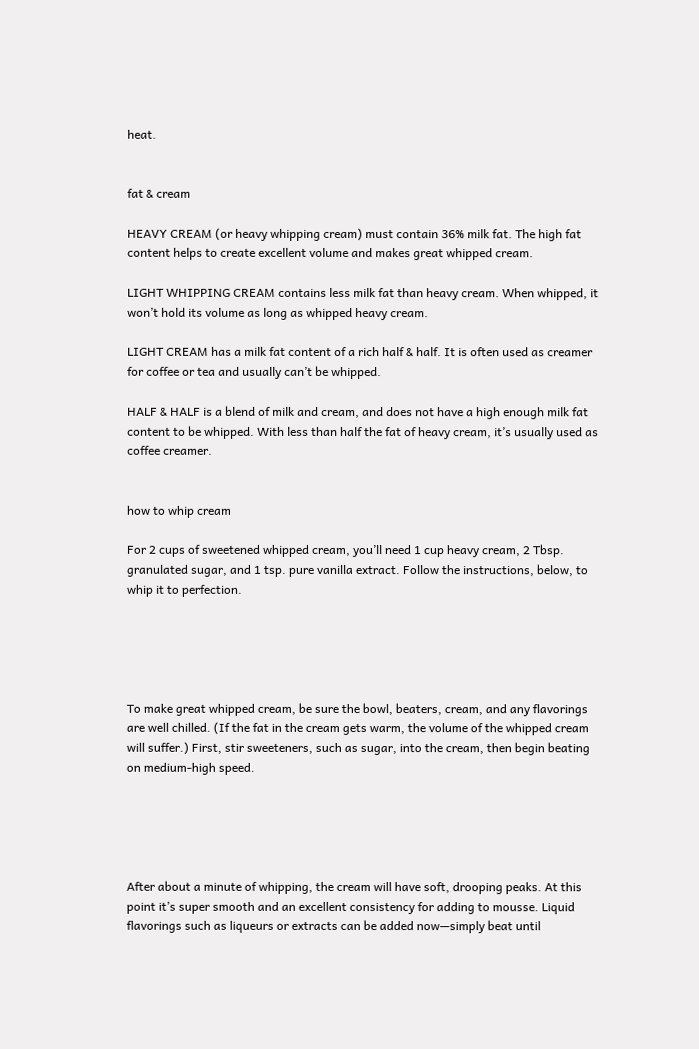heat.


fat & cream

HEAVY CREAM (or heavy whipping cream) must contain 36% milk fat. The high fat content helps to create excellent volume and makes great whipped cream.

LIGHT WHIPPING CREAM contains less milk fat than heavy cream. When whipped, it won’t hold its volume as long as whipped heavy cream.

LIGHT CREAM has a milk fat content of a rich half & half. It is often used as creamer for coffee or tea and usually can’t be whipped.

HALF & HALF is a blend of milk and cream, and does not have a high enough milk fat content to be whipped. With less than half the fat of heavy cream, it’s usually used as coffee creamer.


how to whip cream

For 2 cups of sweetened whipped cream, you’ll need 1 cup heavy cream, 2 Tbsp. granulated sugar, and 1 tsp. pure vanilla extract. Follow the instructions, below, to whip it to perfection.





To make great whipped cream, be sure the bowl, beaters, cream, and any flavorings are well chilled. (If the fat in the cream gets warm, the volume of the whipped cream will suffer.) First, stir sweeteners, such as sugar, into the cream, then begin beating on medium-high speed.





After about a minute of whipping, the cream will have soft, drooping peaks. At this point it’s super smooth and an excellent consistency for adding to mousse. Liquid flavorings such as liqueurs or extracts can be added now—simply beat until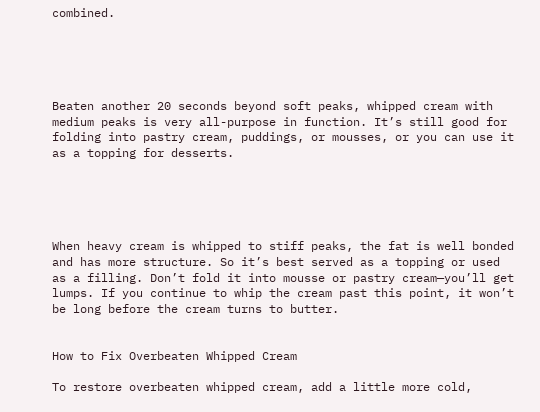combined.





Beaten another 20 seconds beyond soft peaks, whipped cream with medium peaks is very all-purpose in function. It’s still good for folding into pastry cream, puddings, or mousses, or you can use it as a topping for desserts.





When heavy cream is whipped to stiff peaks, the fat is well bonded and has more structure. So it’s best served as a topping or used as a filling. Don’t fold it into mousse or pastry cream—you’ll get lumps. If you continue to whip the cream past this point, it won’t be long before the cream turns to butter.


How to Fix Overbeaten Whipped Cream

To restore overbeaten whipped cream, add a little more cold,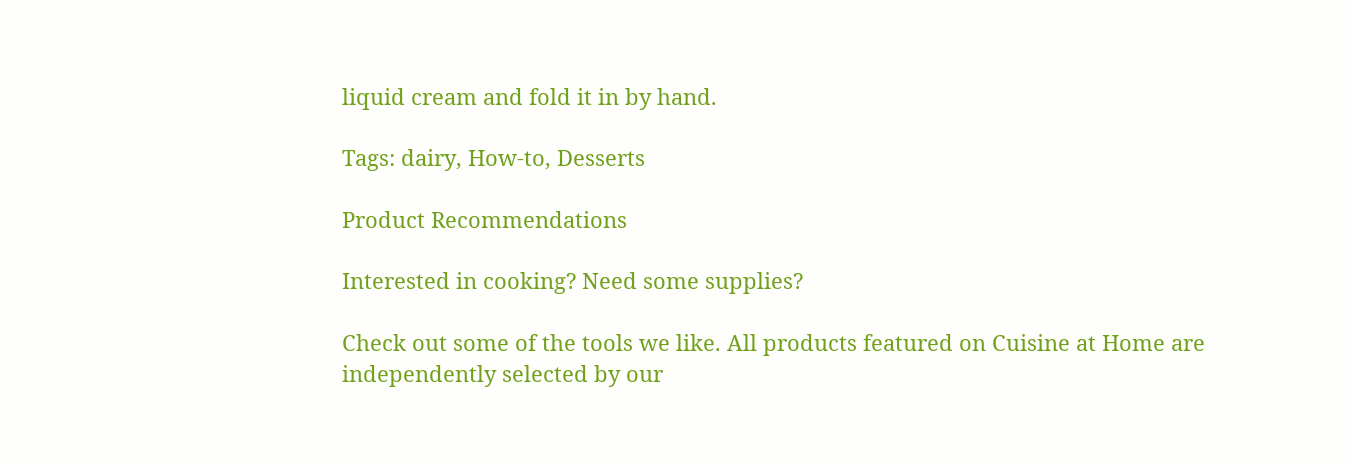liquid cream and fold it in by hand.

Tags: dairy, How-to, Desserts

Product Recommendations

Interested in cooking? Need some supplies?

Check out some of the tools we like. All products featured on Cuisine at Home are independently selected by our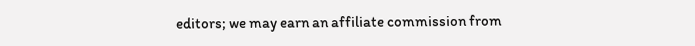editors; we may earn an affiliate commission from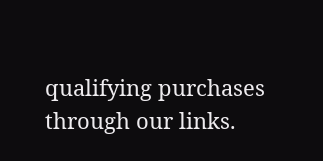qualifying purchases through our links.